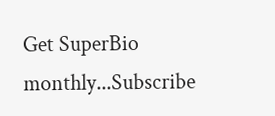Get SuperBio monthly...Subscribe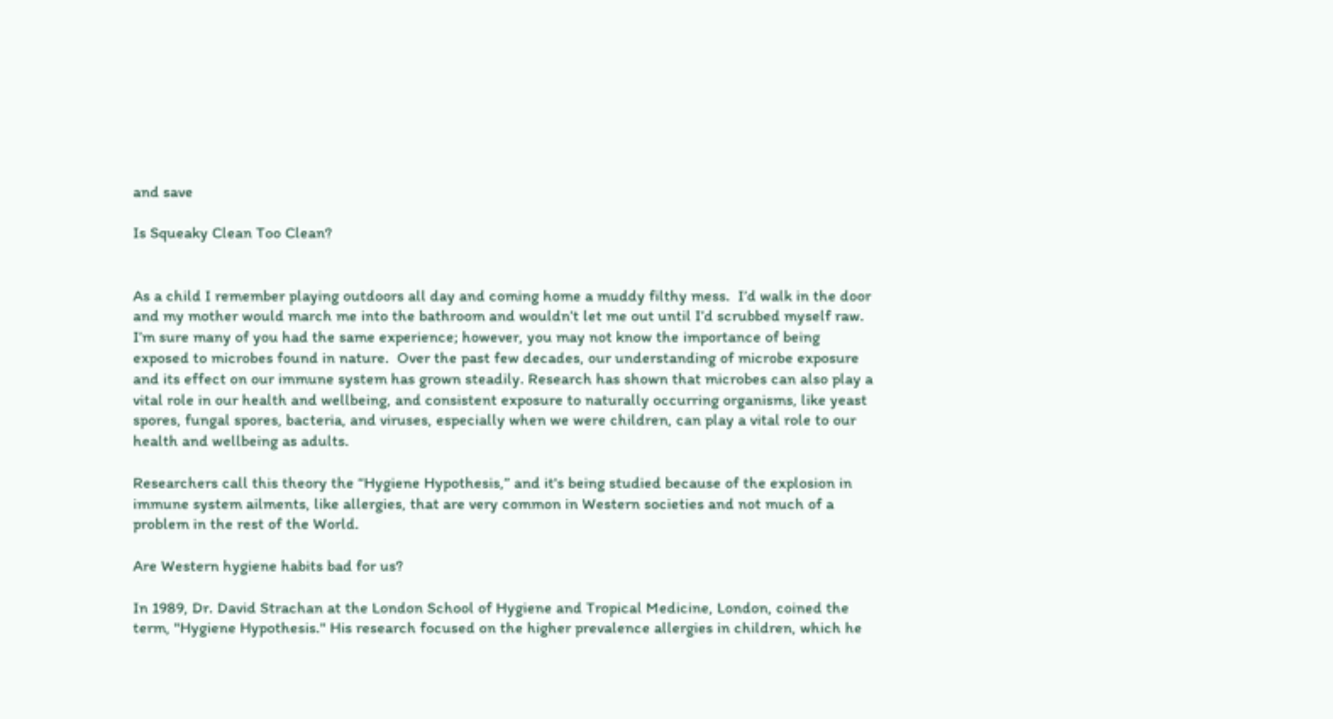and save

Is Squeaky Clean Too Clean?


As a child I remember playing outdoors all day and coming home a muddy filthy mess.  I’d walk in the door and my mother would march me into the bathroom and wouldn’t let me out until I’d scrubbed myself raw.  I’m sure many of you had the same experience; however, you may not know the importance of being exposed to microbes found in nature.  Over the past few decades, our understanding of microbe exposure and its effect on our immune system has grown steadily. Research has shown that microbes can also play a vital role in our health and wellbeing, and consistent exposure to naturally occurring organisms, like yeast spores, fungal spores, bacteria, and viruses, especially when we were children, can play a vital role to our health and wellbeing as adults.

Researchers call this theory the “Hygiene Hypothesis,” and it's being studied because of the explosion in immune system ailments, like allergies, that are very common in Western societies and not much of a problem in the rest of the World.

Are Western hygiene habits bad for us?

In 1989, Dr. David Strachan at the London School of Hygiene and Tropical Medicine, London, coined the term, "Hygiene Hypothesis." His research focused on the higher prevalence allergies in children, which he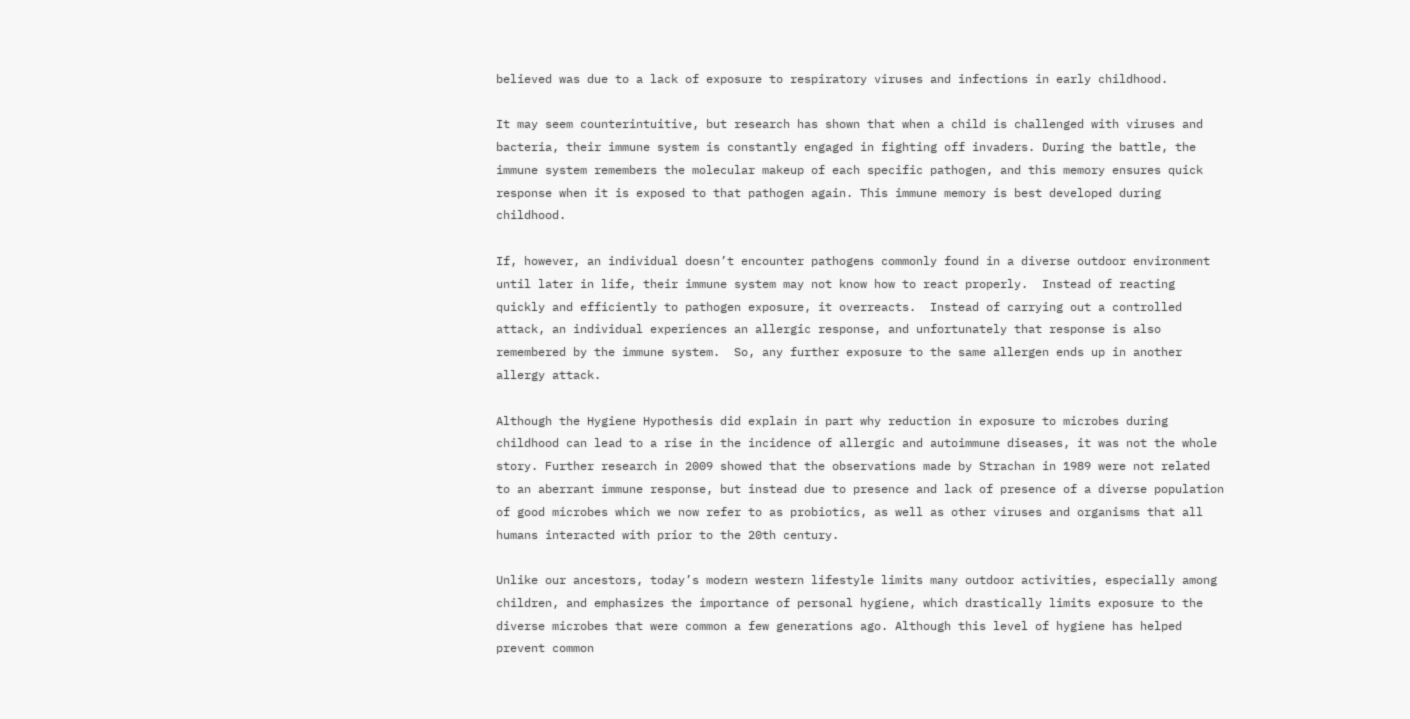believed was due to a lack of exposure to respiratory viruses and infections in early childhood.

It may seem counterintuitive, but research has shown that when a child is challenged with viruses and bacteria, their immune system is constantly engaged in fighting off invaders. During the battle, the immune system remembers the molecular makeup of each specific pathogen, and this memory ensures quick response when it is exposed to that pathogen again. This immune memory is best developed during childhood.

If, however, an individual doesn’t encounter pathogens commonly found in a diverse outdoor environment until later in life, their immune system may not know how to react properly.  Instead of reacting quickly and efficiently to pathogen exposure, it overreacts.  Instead of carrying out a controlled attack, an individual experiences an allergic response, and unfortunately that response is also remembered by the immune system.  So, any further exposure to the same allergen ends up in another allergy attack.

Although the Hygiene Hypothesis did explain in part why reduction in exposure to microbes during childhood can lead to a rise in the incidence of allergic and autoimmune diseases, it was not the whole story. Further research in 2009 showed that the observations made by Strachan in 1989 were not related to an aberrant immune response, but instead due to presence and lack of presence of a diverse population of good microbes which we now refer to as probiotics, as well as other viruses and organisms that all humans interacted with prior to the 20th century.

Unlike our ancestors, today’s modern western lifestyle limits many outdoor activities, especially among children, and emphasizes the importance of personal hygiene, which drastically limits exposure to the diverse microbes that were common a few generations ago. Although this level of hygiene has helped prevent common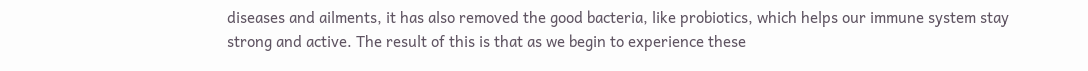diseases and ailments, it has also removed the good bacteria, like probiotics, which helps our immune system stay strong and active. The result of this is that as we begin to experience these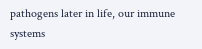pathogens later in life, our immune systems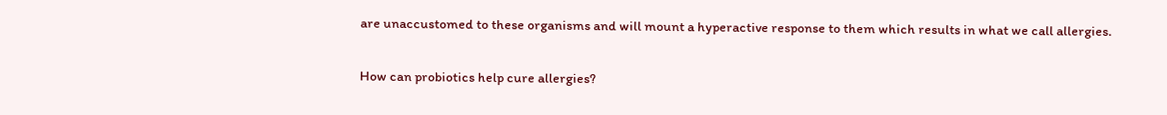are unaccustomed to these organisms and will mount a hyperactive response to them which results in what we call allergies.

How can probiotics help cure allergies?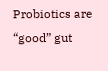Probiotics are “good” gut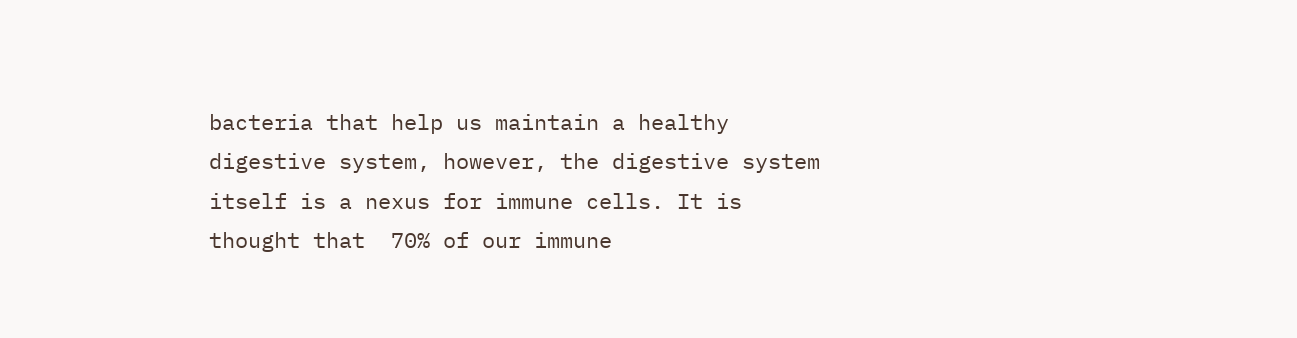bacteria that help us maintain a healthy digestive system, however, the digestive system itself is a nexus for immune cells. It is thought that  70% of our immune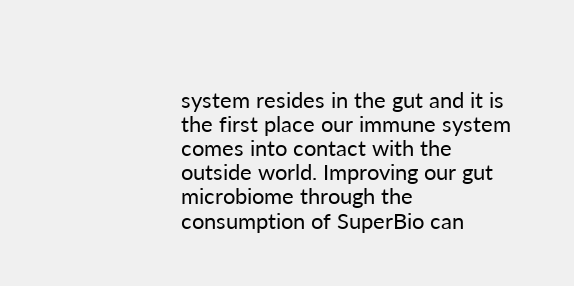system resides in the gut and it is the first place our immune system comes into contact with the outside world. Improving our gut microbiome through the consumption of SuperBio can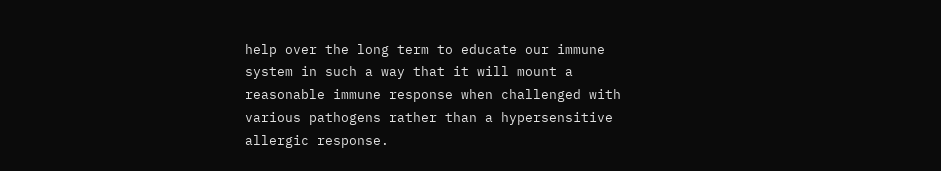help over the long term to educate our immune system in such a way that it will mount a reasonable immune response when challenged with various pathogens rather than a hypersensitive allergic response.